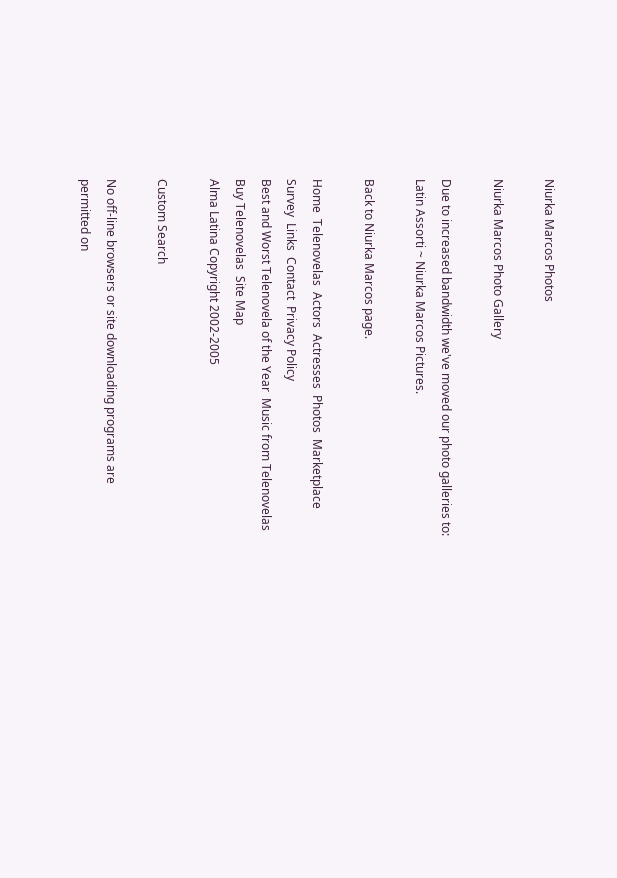Niurka Marcos Photos

Niurka Marcos Photo Gallery

Due to increased bandwidth we've moved our photo galleries to:
Latin Assorti ~ Niurka Marcos Pictures.

Back to Niurka Marcos page.

Home  Telenovelas  Actors  Actresses  Photos  Marketplace  Survey  Links  Contact  Privacy Policy
Best and Worst Telenovela of the Year  Music from Telenovelas  Buy Telenovelas  Site Map
Alma Latina Copyright 2002-2005

Custom Search

No off-line browsers or site downloading programs are permitted on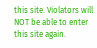this site. Violators will NOT be able to enter this site again.